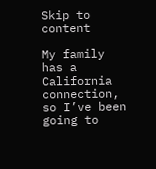Skip to content

My family has a California connection, so I’ve been going to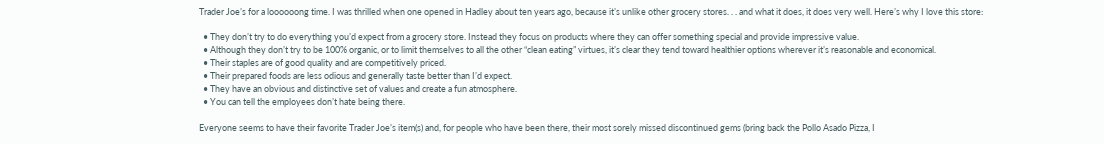Trader Joe’s for a loooooong time. I was thrilled when one opened in Hadley about ten years ago, because it’s unlike other grocery stores. . . and what it does, it does very well. Here’s why I love this store:

  • They don’t try to do everything you’d expect from a grocery store. Instead they focus on products where they can offer something special and provide impressive value.
  • Although they don’t try to be 100% organic, or to limit themselves to all the other “clean eating” virtues, it’s clear they tend toward healthier options wherever it’s reasonable and economical.
  • Their staples are of good quality and are competitively priced.
  • Their prepared foods are less odious and generally taste better than I’d expect.
  • They have an obvious and distinctive set of values and create a fun atmosphere.
  • You can tell the employees don’t hate being there.

Everyone seems to have their favorite Trader Joe’s item(s) and, for people who have been there, their most sorely missed discontinued gems (bring back the Pollo Asado Pizza, I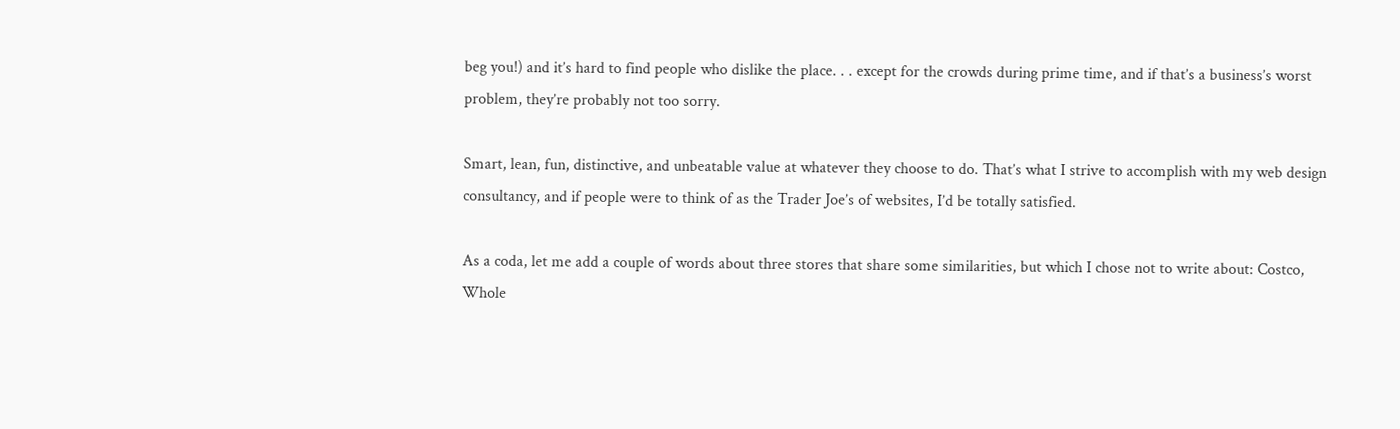beg you!) and it’s hard to find people who dislike the place. . . except for the crowds during prime time, and if that’s a business’s worst problem, they’re probably not too sorry.

Smart, lean, fun, distinctive, and unbeatable value at whatever they choose to do. That’s what I strive to accomplish with my web design consultancy, and if people were to think of as the Trader Joe’s of websites, I’d be totally satisfied.

As a coda, let me add a couple of words about three stores that share some similarities, but which I chose not to write about: Costco, Whole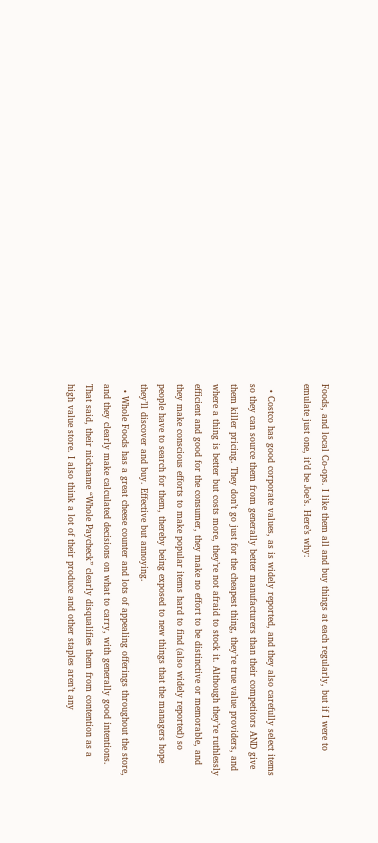Foods, and local Co-ops. I like them all and buy things at each regularly, but if I were to emulate just one, it’d be Joe’s. Here’s why:

  • Costco has good corporate values, as is widely reported, and they also carefully select items so they can source them from generally better manufacturers than their competitors AND give them killer pricing. They don’t go just for the cheapest thing, they’re true value providers, and where a thing is better but costs more, they’re not afraid to stock it. Although they’re ruthlessly efficient and good for the consumer, they make no effort to be distinctive or memorable, and they make conscious efforts to make popular items hard to find (also widely reported) so people have to search for them, thereby being exposed to new things that the managers hope they’ll discover and buy. Effective but annoying.
  • Whole Foods has a great cheese counter and lots of appealing offerings throughout the store, and they clearly make calculated decisions on what to carry, with generally good intentions. That said, their nickname “Whole Paycheck” clearly disqualifies them from contention as a high value store. I also think a lot of their produce and other staples aren’t any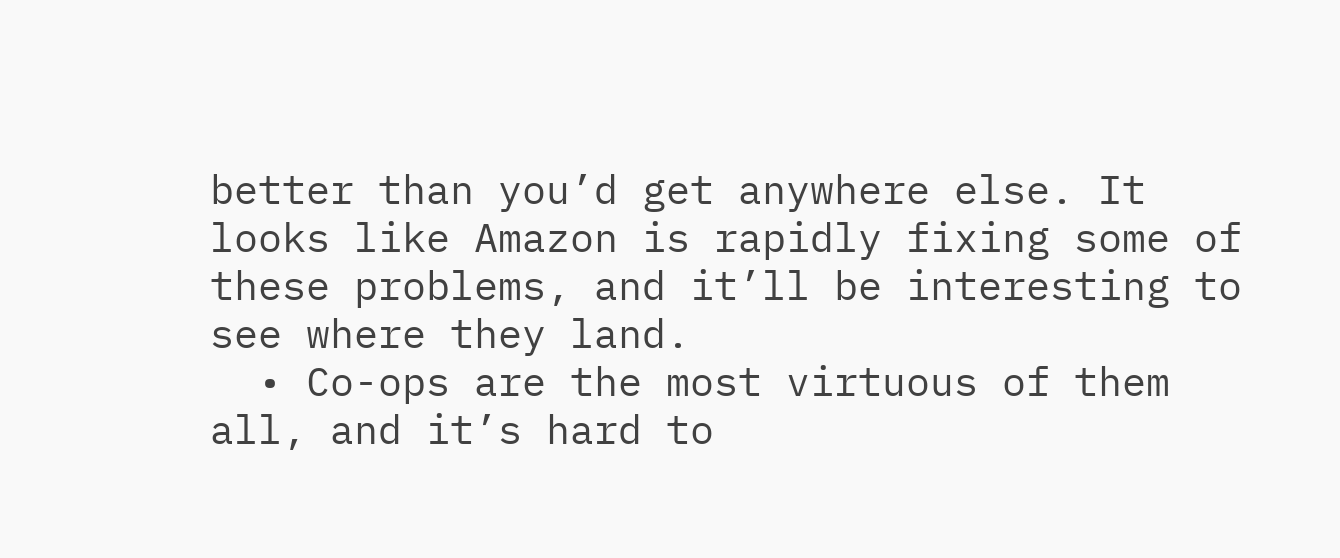better than you’d get anywhere else. It looks like Amazon is rapidly fixing some of these problems, and it’ll be interesting to see where they land.
  • Co-ops are the most virtuous of them all, and it’s hard to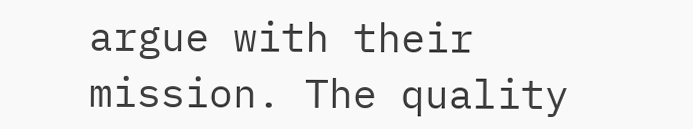argue with their mission. The quality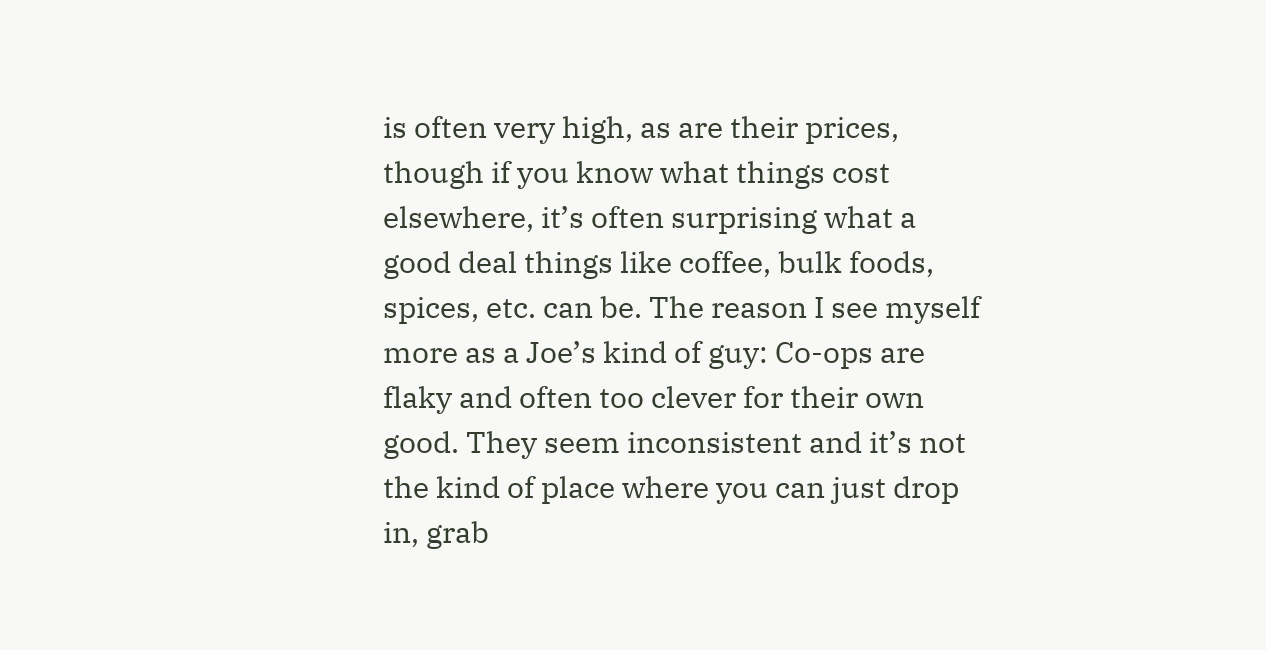is often very high, as are their prices, though if you know what things cost elsewhere, it’s often surprising what a good deal things like coffee, bulk foods, spices, etc. can be. The reason I see myself more as a Joe’s kind of guy: Co-ops are flaky and often too clever for their own good. They seem inconsistent and it’s not the kind of place where you can just drop in, grab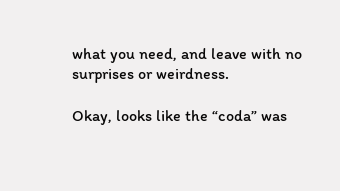what you need, and leave with no surprises or weirdness.

Okay, looks like the “coda” was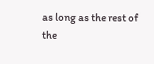as long as the rest of the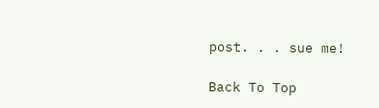post. . . sue me!

Back To Top